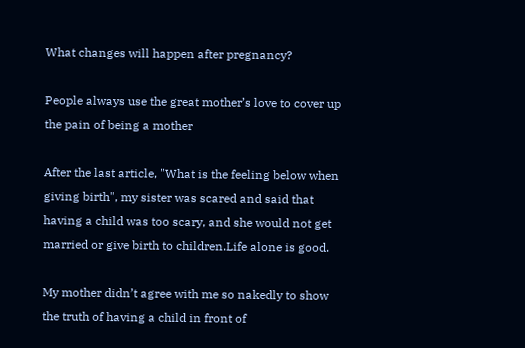What changes will happen after pregnancy?

People always use the great mother’s love to cover up the pain of being a mother

After the last article, "What is the feeling below when giving birth", my sister was scared and said that having a child was too scary, and she would not get married or give birth to children.Life alone is good.

My mother didn’t agree with me so nakedly to show the truth of having a child in front of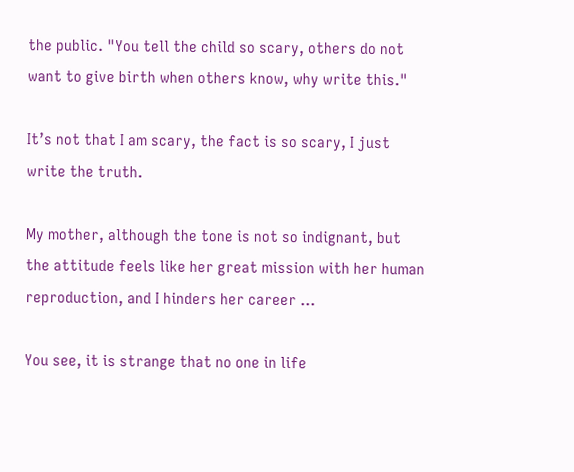the public. "You tell the child so scary, others do not want to give birth when others know, why write this."

It’s not that I am scary, the fact is so scary, I just write the truth.

My mother, although the tone is not so indignant, but the attitude feels like her great mission with her human reproduction, and I hinders her career …

You see, it is strange that no one in life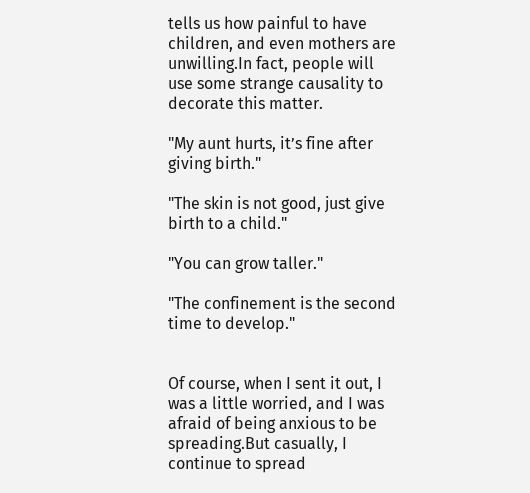tells us how painful to have children, and even mothers are unwilling.In fact, people will use some strange causality to decorate this matter.

"My aunt hurts, it’s fine after giving birth."

"The skin is not good, just give birth to a child."

"You can grow taller."

"The confinement is the second time to develop."


Of course, when I sent it out, I was a little worried, and I was afraid of being anxious to be spreading.But casually, I continue to spread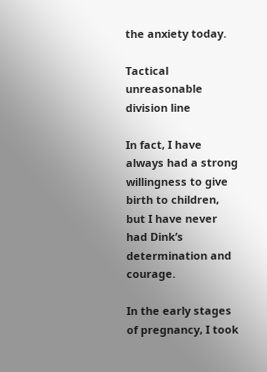the anxiety today.

Tactical unreasonable division line

In fact, I have always had a strong willingness to give birth to children, but I have never had Dink’s determination and courage.

In the early stages of pregnancy, I took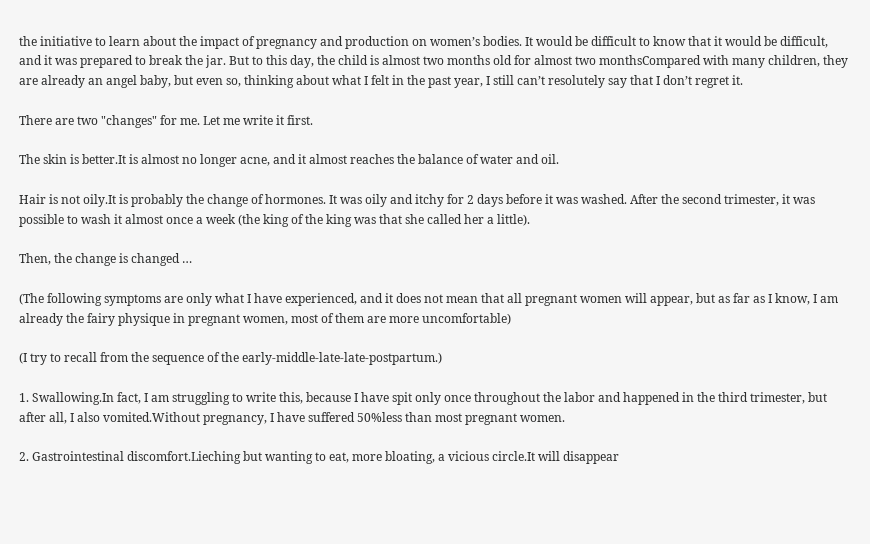the initiative to learn about the impact of pregnancy and production on women’s bodies. It would be difficult to know that it would be difficult, and it was prepared to break the jar. But to this day, the child is almost two months old for almost two monthsCompared with many children, they are already an angel baby, but even so, thinking about what I felt in the past year, I still can’t resolutely say that I don’t regret it.

There are two "changes" for me. Let me write it first.

The skin is better.It is almost no longer acne, and it almost reaches the balance of water and oil.

Hair is not oily.It is probably the change of hormones. It was oily and itchy for 2 days before it was washed. After the second trimester, it was possible to wash it almost once a week (the king of the king was that she called her a little).

Then, the change is changed …

(The following symptoms are only what I have experienced, and it does not mean that all pregnant women will appear, but as far as I know, I am already the fairy physique in pregnant women, most of them are more uncomfortable)

(I try to recall from the sequence of the early-middle-late-late-postpartum.)

1. Swallowing.In fact, I am struggling to write this, because I have spit only once throughout the labor and happened in the third trimester, but after all, I also vomited.Without pregnancy, I have suffered 50%less than most pregnant women.

2. Gastrointestinal discomfort.Lieching but wanting to eat, more bloating, a vicious circle.It will disappear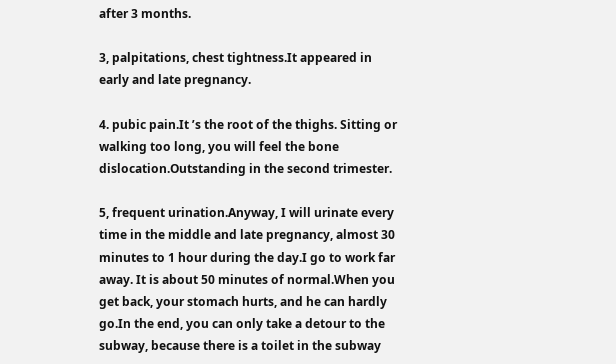after 3 months.

3, palpitations, chest tightness.It appeared in early and late pregnancy.

4. pubic pain.It ’s the root of the thighs. Sitting or walking too long, you will feel the bone dislocation.Outstanding in the second trimester.

5, frequent urination.Anyway, I will urinate every time in the middle and late pregnancy, almost 30 minutes to 1 hour during the day.I go to work far away. It is about 50 minutes of normal.When you get back, your stomach hurts, and he can hardly go.In the end, you can only take a detour to the subway, because there is a toilet in the subway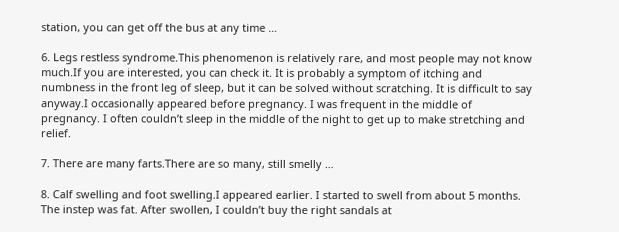station, you can get off the bus at any time …

6. Legs restless syndrome.This phenomenon is relatively rare, and most people may not know much.If you are interested, you can check it. It is probably a symptom of itching and numbness in the front leg of sleep, but it can be solved without scratching. It is difficult to say anyway.I occasionally appeared before pregnancy. I was frequent in the middle of pregnancy. I often couldn’t sleep in the middle of the night to get up to make stretching and relief.

7. There are many farts.There are so many, still smelly …

8. Calf swelling and foot swelling.I appeared earlier. I started to swell from about 5 months. The instep was fat. After swollen, I couldn’t buy the right sandals at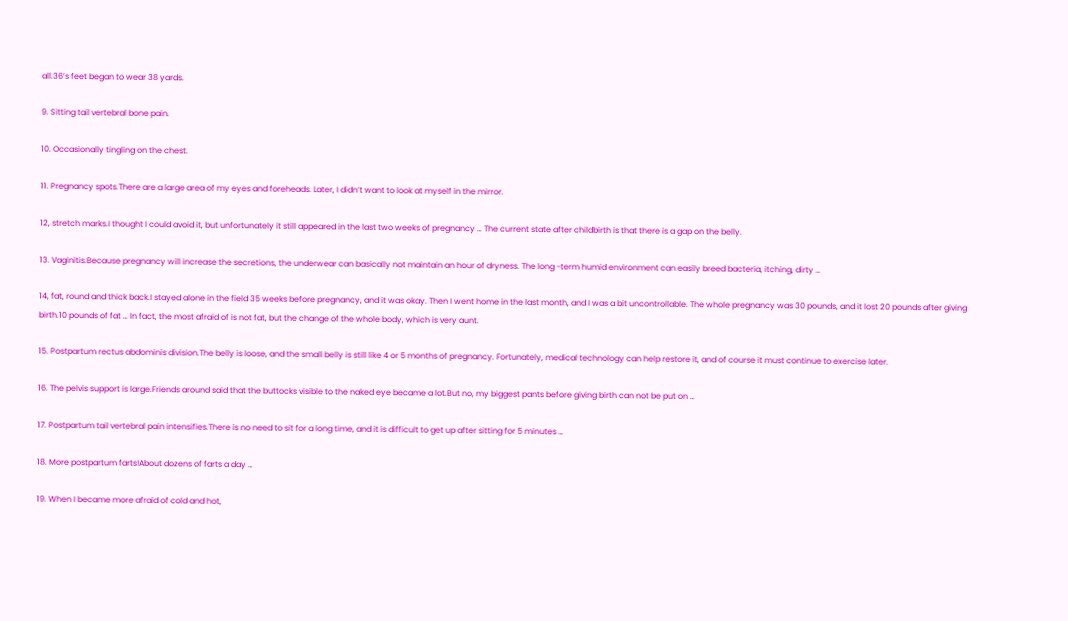all.36’s feet began to wear 38 yards.

9. Sitting tail vertebral bone pain.

10. Occasionally tingling on the chest.

11. Pregnancy spots.There are a large area of my eyes and foreheads. Later, I didn’t want to look at myself in the mirror.

12, stretch marks.I thought I could avoid it, but unfortunately it still appeared in the last two weeks of pregnancy … The current state after childbirth is that there is a gap on the belly.

13. Vaginitis.Because pregnancy will increase the secretions, the underwear can basically not maintain an hour of dryness. The long -term humid environment can easily breed bacteria, itching, dirty …

14, fat, round and thick back.I stayed alone in the field 35 weeks before pregnancy, and it was okay. Then I went home in the last month, and I was a bit uncontrollable. The whole pregnancy was 30 pounds, and it lost 20 pounds after giving birth.10 pounds of fat … In fact, the most afraid of is not fat, but the change of the whole body, which is very aunt.

15. Postpartum rectus abdominis division.The belly is loose, and the small belly is still like 4 or 5 months of pregnancy. Fortunately, medical technology can help restore it, and of course it must continue to exercise later.

16. The pelvis support is large.Friends around said that the buttocks visible to the naked eye became a lot.But no, my biggest pants before giving birth can not be put on …

17. Postpartum tail vertebral pain intensifies.There is no need to sit for a long time, and it is difficult to get up after sitting for 5 minutes …

18. More postpartum farts!About dozens of farts a day …

19. When I became more afraid of cold and hot,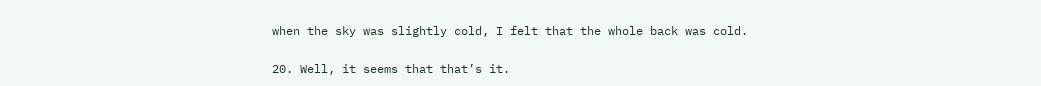when the sky was slightly cold, I felt that the whole back was cold.

20. Well, it seems that that’s it.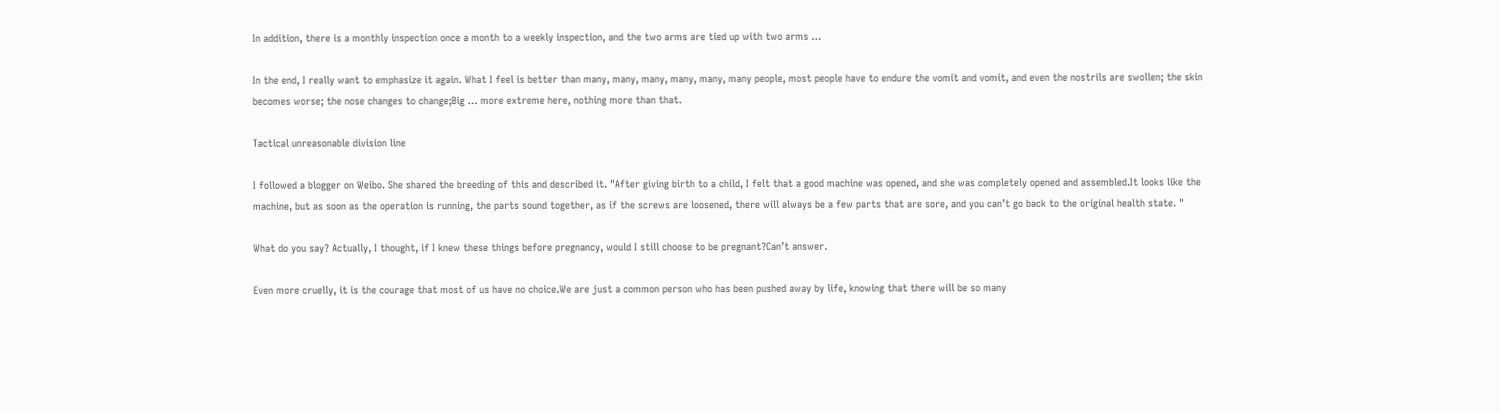In addition, there is a monthly inspection once a month to a weekly inspection, and the two arms are tied up with two arms …

In the end, I really want to emphasize it again. What I feel is better than many, many, many, many, many, many people, most people have to endure the vomit and vomit, and even the nostrils are swollen; the skin becomes worse; the nose changes to change;Big … more extreme here, nothing more than that.

Tactical unreasonable division line

I followed a blogger on Weibo. She shared the breeding of this and described it. "After giving birth to a child, I felt that a good machine was opened, and she was completely opened and assembled.It looks like the machine, but as soon as the operation is running, the parts sound together, as if the screws are loosened, there will always be a few parts that are sore, and you can’t go back to the original health state. "

What do you say? Actually, I thought, if I knew these things before pregnancy, would I still choose to be pregnant?Can’t answer.

Even more cruelly, it is the courage that most of us have no choice.We are just a common person who has been pushed away by life, knowing that there will be so many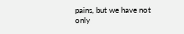pains, but we have not only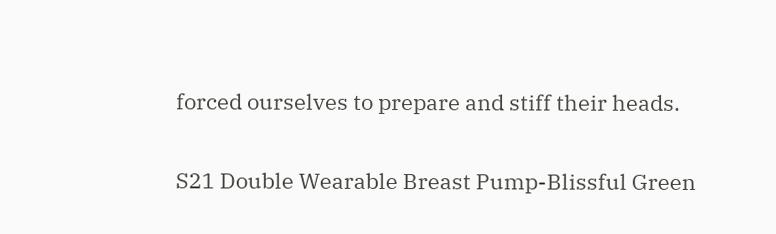forced ourselves to prepare and stiff their heads.

S21 Double Wearable Breast Pump-Blissful Green